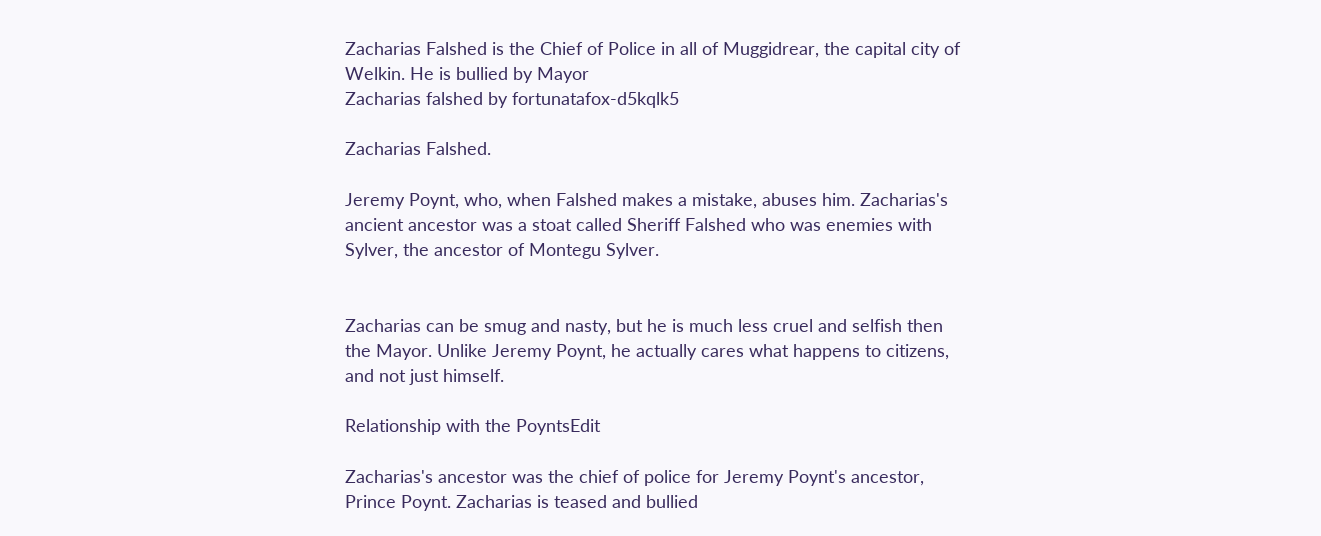Zacharias Falshed is the Chief of Police in all of Muggidrear, the capital city of Welkin. He is bullied by Mayor
Zacharias falshed by fortunatafox-d5kqlk5

Zacharias Falshed.

Jeremy Poynt, who, when Falshed makes a mistake, abuses him. Zacharias's ancient ancestor was a stoat called Sheriff Falshed who was enemies with Sylver, the ancestor of Montegu Sylver.


Zacharias can be smug and nasty, but he is much less cruel and selfish then the Mayor. Unlike Jeremy Poynt, he actually cares what happens to citizens, and not just himself.

Relationship with the PoyntsEdit

Zacharias's ancestor was the chief of police for Jeremy Poynt's ancestor, Prince Poynt. Zacharias is teased and bullied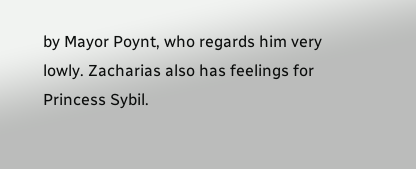by Mayor Poynt, who regards him very lowly. Zacharias also has feelings for Princess Sybil.